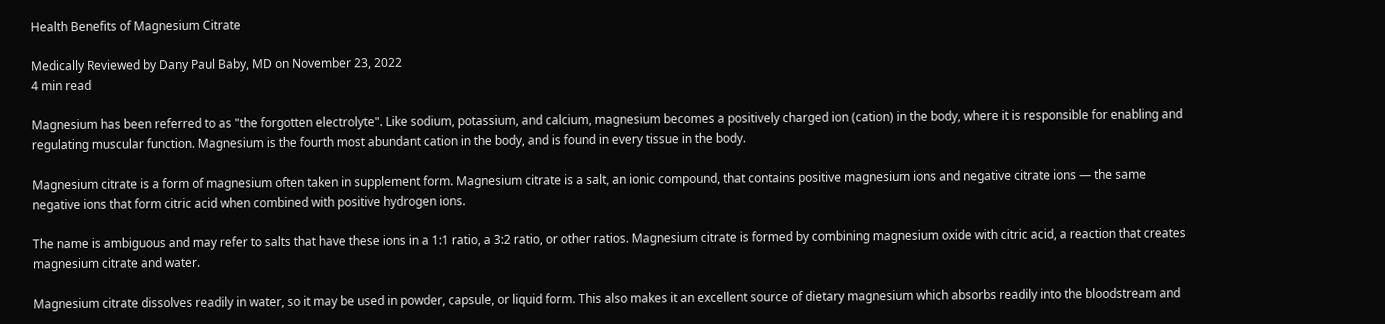Health Benefits of Magnesium Citrate

Medically Reviewed by Dany Paul Baby, MD on November 23, 2022
4 min read

Magnesium has been referred to as "the forgotten electrolyte". Like sodium, potassium, and calcium, magnesium becomes a positively charged ion (cation) in the body, where it is responsible for enabling and regulating muscular function. Magnesium is the fourth most abundant cation in the body, and is found in every tissue in the body.

Magnesium citrate is a form of magnesium often taken in supplement form. Magnesium citrate is a salt, an ionic compound, that contains positive magnesium ions and negative citrate ions — the same negative ions that form citric acid when combined with positive hydrogen ions.

The name is ambiguous and may refer to salts that have these ions in a 1:1 ratio, a 3:2 ratio, or other ratios. Magnesium citrate is formed by combining magnesium oxide with citric acid, a reaction that creates magnesium citrate and water.

Magnesium citrate dissolves readily in water, so it may be used in powder, capsule, or liquid form. This also makes it an excellent source of dietary magnesium which absorbs readily into the bloodstream and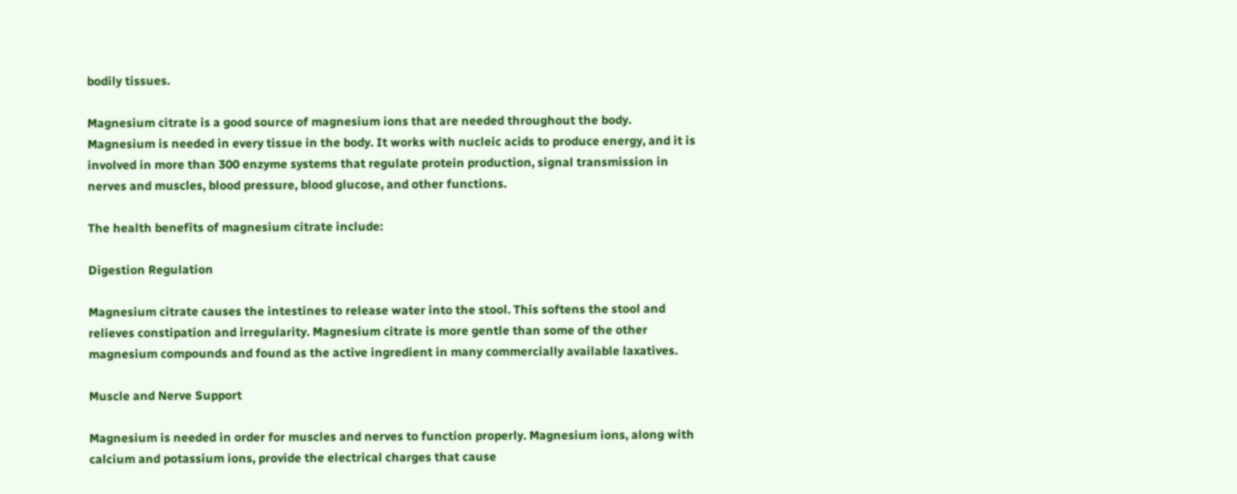bodily tissues.

Magnesium citrate is a good source of magnesium ions that are needed throughout the body. Magnesium is needed in every tissue in the body. It works with nucleic acids to produce energy, and it is involved in more than 300 enzyme systems that regulate protein production, signal transmission in nerves and muscles, blood pressure, blood glucose, and other functions.

The health benefits of magnesium citrate include:

Digestion Regulation

Magnesium citrate causes the intestines to release water into the stool. This softens the stool and relieves constipation and irregularity. Magnesium citrate is more gentle than some of the other magnesium compounds and found as the active ingredient in many commercially available laxatives.

Muscle and Nerve Support

Magnesium is needed in order for muscles and nerves to function properly. Magnesium ions, along with calcium and potassium ions, provide the electrical charges that cause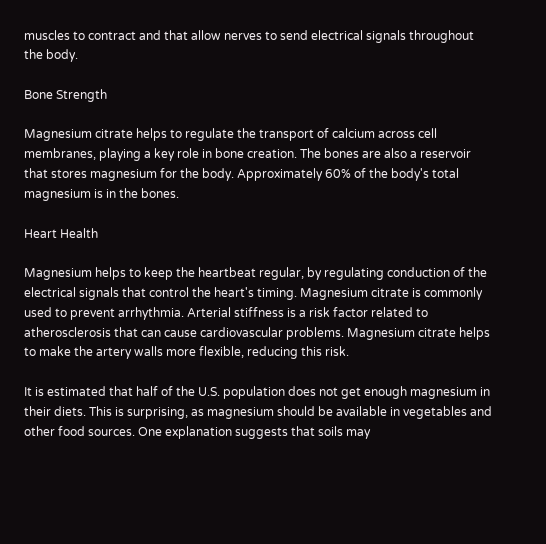muscles to contract and that allow nerves to send electrical signals throughout the body.

Bone Strength

Magnesium citrate helps to regulate the transport of calcium across cell membranes, playing a key role in bone creation. The bones are also a reservoir that stores magnesium for the body. Approximately 60% of the body's total magnesium is in the bones.

Heart Health

Magnesium helps to keep the heartbeat regular, by regulating conduction of the electrical signals that control the heart's timing. Magnesium citrate is commonly used to prevent arrhythmia. Arterial stiffness is a risk factor related to atherosclerosis that can cause cardiovascular problems. Magnesium citrate helps to make the artery walls more flexible, reducing this risk.

It is estimated that half of the U.S. population does not get enough magnesium in their diets. This is surprising, as magnesium should be available in vegetables and other food sources. One explanation suggests that soils may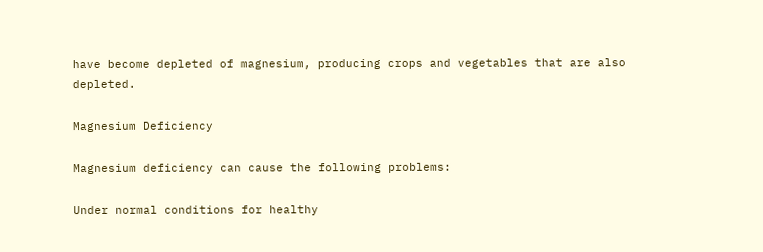have become depleted of magnesium, producing crops and vegetables that are also depleted.

Magnesium Deficiency

Magnesium deficiency can cause the following problems:

Under normal conditions for healthy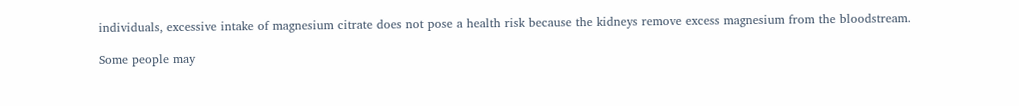individuals, excessive intake of magnesium citrate does not pose a health risk because the kidneys remove excess magnesium from the bloodstream.

Some people may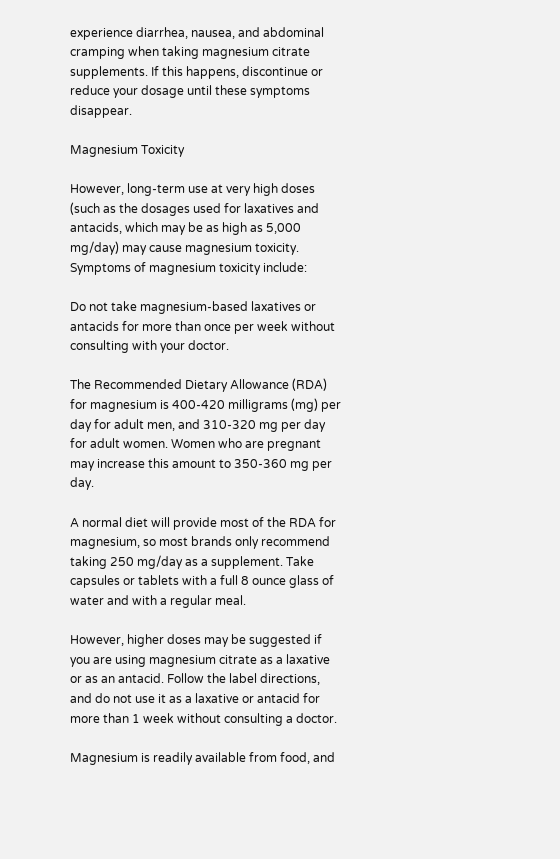experience diarrhea, nausea, and abdominal cramping when taking magnesium citrate supplements. If this happens, discontinue or reduce your dosage until these symptoms disappear.

Magnesium Toxicity

However, long-term use at very high doses (such as the dosages used for laxatives and antacids, which may be as high as 5,000 mg/day) may cause magnesium toxicity. Symptoms of magnesium toxicity include:

Do not take magnesium-based laxatives or antacids for more than once per week without consulting with your doctor.

The Recommended Dietary Allowance (RDA) for magnesium is 400-420 milligrams (mg) per day for adult men, and 310-320 mg per day for adult women. Women who are pregnant may increase this amount to 350-360 mg per day.

A normal diet will provide most of the RDA for magnesium, so most brands only recommend taking 250 mg/day as a supplement. Take capsules or tablets with a full 8 ounce glass of water and with a regular meal.

However, higher doses may be suggested if you are using magnesium citrate as a laxative or as an antacid. Follow the label directions, and do not use it as a laxative or antacid for more than 1 week without consulting a doctor.

Magnesium is readily available from food, and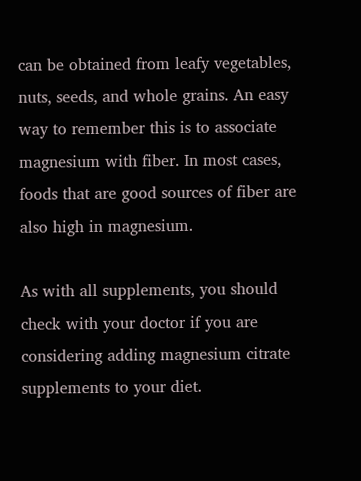can be obtained from leafy vegetables, nuts, seeds, and whole grains. An easy way to remember this is to associate magnesium with fiber. In most cases, foods that are good sources of fiber are also high in magnesium.

As with all supplements, you should check with your doctor if you are considering adding magnesium citrate supplements to your diet.